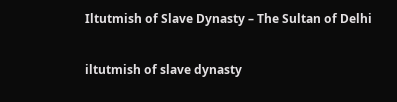Iltutmish of Slave Dynasty – The Sultan of Delhi

iltutmish of slave dynasty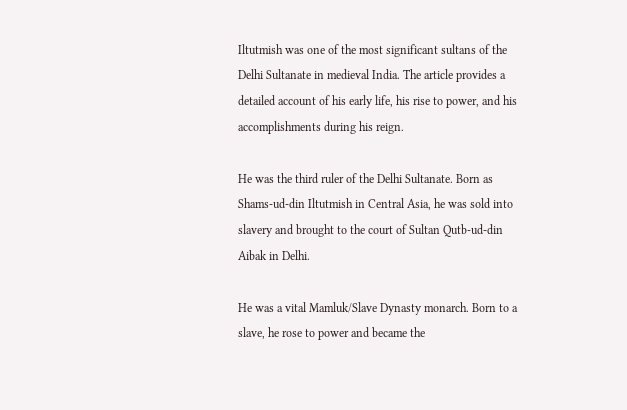Iltutmish was one of the most significant sultans of the Delhi Sultanate in medieval India. The article provides a detailed account of his early life, his rise to power, and his accomplishments during his reign.

He was the third ruler of the Delhi Sultanate. Born as Shams-ud-din Iltutmish in Central Asia, he was sold into slavery and brought to the court of Sultan Qutb-ud-din Aibak in Delhi.

He was a vital Mamluk/Slave Dynasty monarch. Born to a slave, he rose to power and became the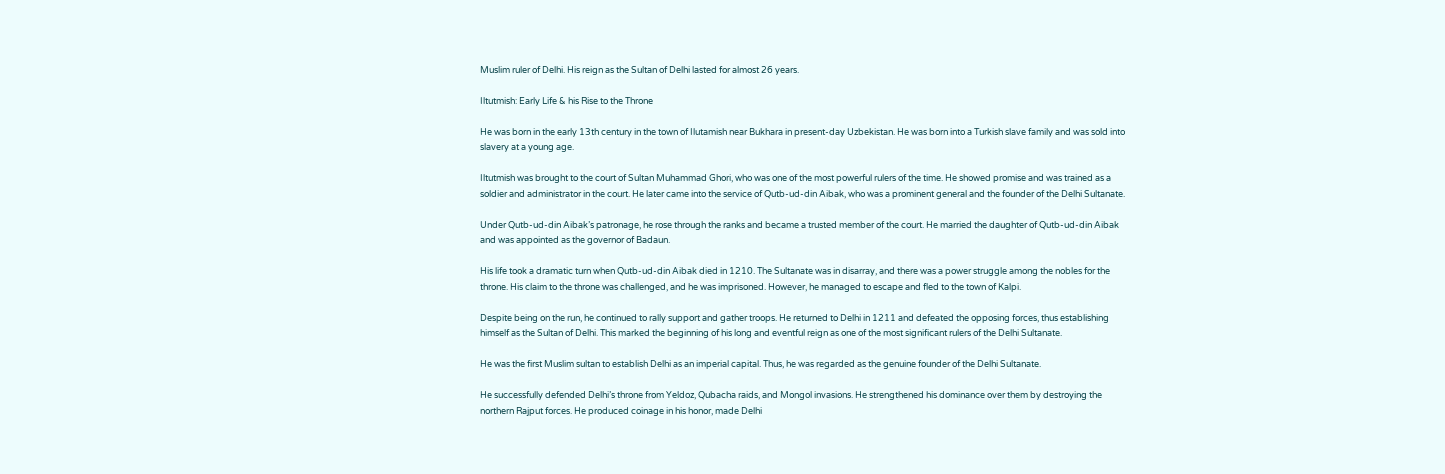Muslim ruler of Delhi. His reign as the Sultan of Delhi lasted for almost 26 years.

Iltutmish: Early Life & his Rise to the Throne

He was born in the early 13th century in the town of Ilutamish near Bukhara in present-day Uzbekistan. He was born into a Turkish slave family and was sold into slavery at a young age.

Iltutmish was brought to the court of Sultan Muhammad Ghori, who was one of the most powerful rulers of the time. He showed promise and was trained as a soldier and administrator in the court. He later came into the service of Qutb-ud-din Aibak, who was a prominent general and the founder of the Delhi Sultanate.

Under Qutb-ud-din Aibak’s patronage, he rose through the ranks and became a trusted member of the court. He married the daughter of Qutb-ud-din Aibak and was appointed as the governor of Badaun.

His life took a dramatic turn when Qutb-ud-din Aibak died in 1210. The Sultanate was in disarray, and there was a power struggle among the nobles for the throne. His claim to the throne was challenged, and he was imprisoned. However, he managed to escape and fled to the town of Kalpi.

Despite being on the run, he continued to rally support and gather troops. He returned to Delhi in 1211 and defeated the opposing forces, thus establishing himself as the Sultan of Delhi. This marked the beginning of his long and eventful reign as one of the most significant rulers of the Delhi Sultanate.

He was the first Muslim sultan to establish Delhi as an imperial capital. Thus, he was regarded as the genuine founder of the Delhi Sultanate.

He successfully defended Delhi’s throne from Yeldoz, Qubacha raids, and Mongol invasions. He strengthened his dominance over them by destroying the northern Rajput forces. He produced coinage in his honor, made Delhi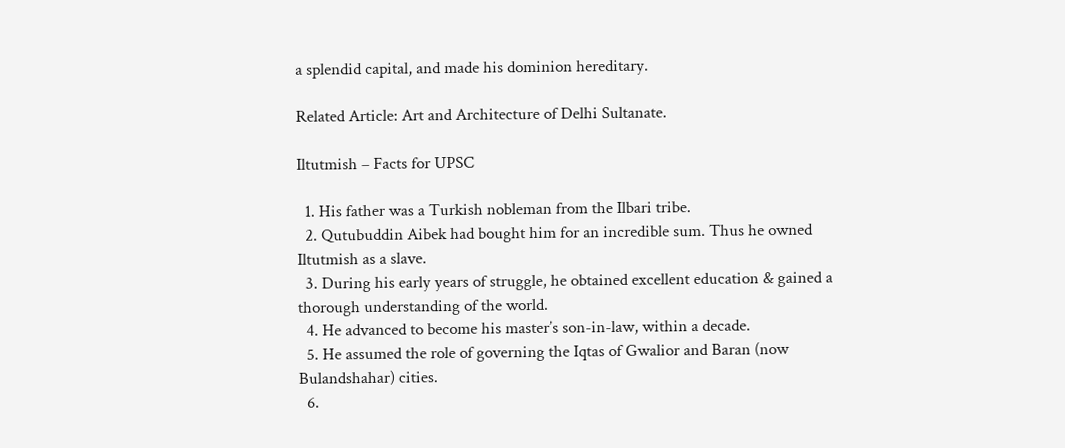a splendid capital, and made his dominion hereditary.

Related Article: Art and Architecture of Delhi Sultanate.

Iltutmish – Facts for UPSC

  1. His father was a Turkish nobleman from the Ilbari tribe.
  2. Qutubuddin Aibek had bought him for an incredible sum. Thus he owned Iltutmish as a slave.
  3. During his early years of struggle, he obtained excellent education & gained a thorough understanding of the world.
  4. He advanced to become his master’s son-in-law, within a decade.
  5. He assumed the role of governing the Iqtas of Gwalior and Baran (now Bulandshahar) cities.
  6.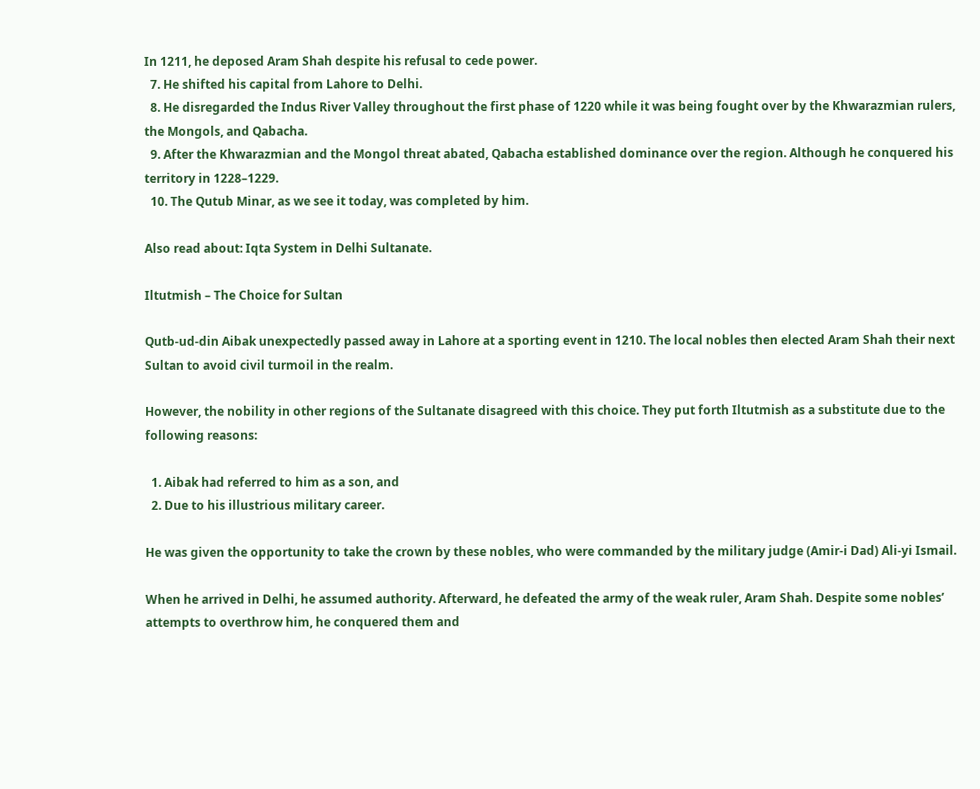In 1211, he deposed Aram Shah despite his refusal to cede power.
  7. He shifted his capital from Lahore to Delhi.
  8. He disregarded the Indus River Valley throughout the first phase of 1220 while it was being fought over by the Khwarazmian rulers, the Mongols, and Qabacha.
  9. After the Khwarazmian and the Mongol threat abated, Qabacha established dominance over the region. Although he conquered his territory in 1228–1229.
  10. The Qutub Minar, as we see it today, was completed by him.

Also read about: Iqta System in Delhi Sultanate.

Iltutmish – The Choice for Sultan

Qutb-ud-din Aibak unexpectedly passed away in Lahore at a sporting event in 1210. The local nobles then elected Aram Shah their next Sultan to avoid civil turmoil in the realm.

However, the nobility in other regions of the Sultanate disagreed with this choice. They put forth Iltutmish as a substitute due to the following reasons:

  1. Aibak had referred to him as a son, and
  2. Due to his illustrious military career.

He was given the opportunity to take the crown by these nobles, who were commanded by the military judge (Amir-i Dad) Ali-yi Ismail.

When he arrived in Delhi, he assumed authority. Afterward, he defeated the army of the weak ruler, Aram Shah. Despite some nobles’ attempts to overthrow him, he conquered them and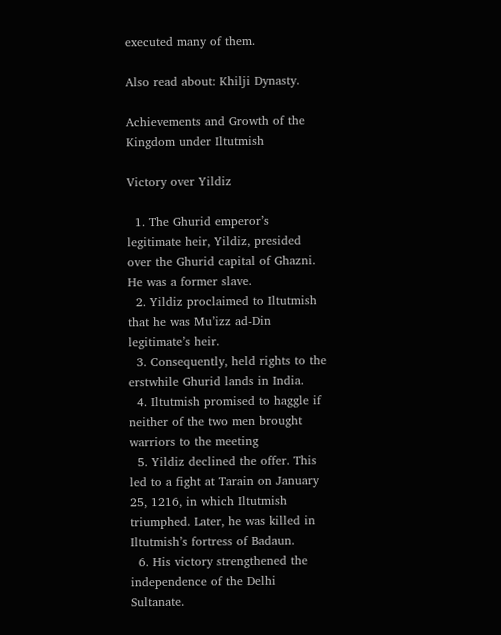executed many of them.

Also read about: Khilji Dynasty.

Achievements and Growth of the Kingdom under Iltutmish

Victory over Yildiz

  1. The Ghurid emperor’s legitimate heir, Yildiz, presided over the Ghurid capital of Ghazni. He was a former slave.
  2. Yildiz proclaimed to Iltutmish that he was Mu’izz ad-Din legitimate’s heir.
  3. Consequently, held rights to the erstwhile Ghurid lands in India.
  4. Iltutmish promised to haggle if neither of the two men brought warriors to the meeting
  5. Yildiz declined the offer. This led to a fight at Tarain on January 25, 1216, in which Iltutmish triumphed. Later, he was killed in Iltutmish’s fortress of Badaun.
  6. His victory strengthened the independence of the Delhi Sultanate.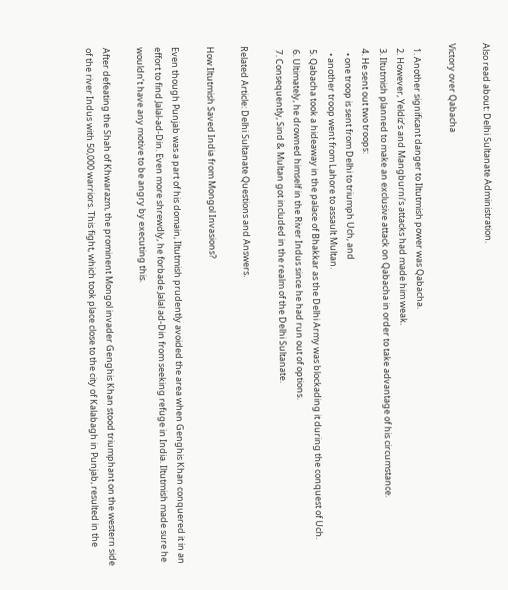Also read about: Delhi Sultanate Administration.

Victory over Qabacha

  1. Another significant danger to Iltutmish power was Qabacha.
  2. However, Yeldiz’s and Mangburni‘s attacks had made him weak.
  3. Iltutmish planned to make an exclusive attack on Qabacha in order to take advantage of his circumstance.
  4. He sent out two troops:
    • one troop is sent from Delhi to triumph Uch, and
    • another troop went from Lahore to assault Multan.
  5. Qabacha took a hideaway in the palace of Bhakkar as the Delhi Army was blockading it during the conquest of Uch.
  6. Ultimately, he drowned himself in the River Indus since he had run out of options.
  7. Consequently, Sind & Multan got included in the realm of the Delhi Sultanate.

Related Article: Delhi Sultanate Questions and Answers.

How Iltutmish Saved India from Mongol Invasions?

Even though Punjab was a part of his domain, Iltutmish prudently avoided the area when Genghis Khan conquered it in an effort to find Jalal-ad-Din. Even more shrewdly, he forbade Jalal ad-Din from seeking refuge in India. Iltutmish made sure he wouldn’t have any motive to be angry by executing this.

After defeating the Shah of Khwarazm, the prominent Mongol invader Genghis Khan stood triumphant on the western side of the river Indus with 50,000 warriors. This fight, which took place close to the city of Kalabagh in Punjab, resulted in the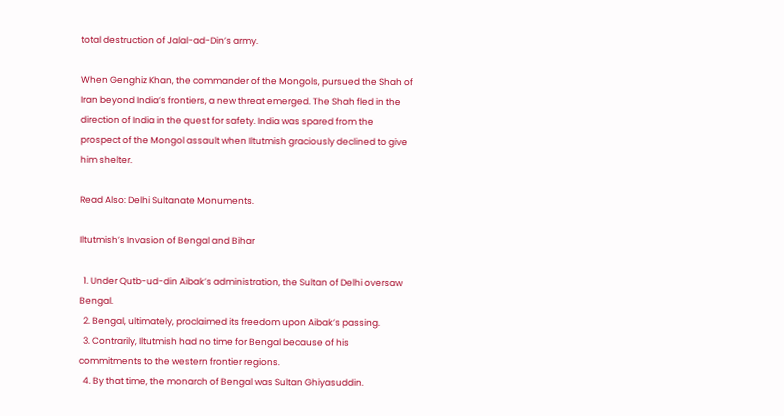total destruction of Jalal-ad-Din’s army.

When Genghiz Khan, the commander of the Mongols, pursued the Shah of Iran beyond India’s frontiers, a new threat emerged. The Shah fled in the direction of India in the quest for safety. India was spared from the prospect of the Mongol assault when Iltutmish graciously declined to give him shelter.

Read Also: Delhi Sultanate Monuments.

Iltutmish’s Invasion of Bengal and Bihar

  1. Under Qutb-ud-din Aibak’s administration, the Sultan of Delhi oversaw Bengal.
  2. Bengal, ultimately, proclaimed its freedom upon Aibak’s passing.
  3. Contrarily, Iltutmish had no time for Bengal because of his commitments to the western frontier regions.
  4. By that time, the monarch of Bengal was Sultan Ghiyasuddin.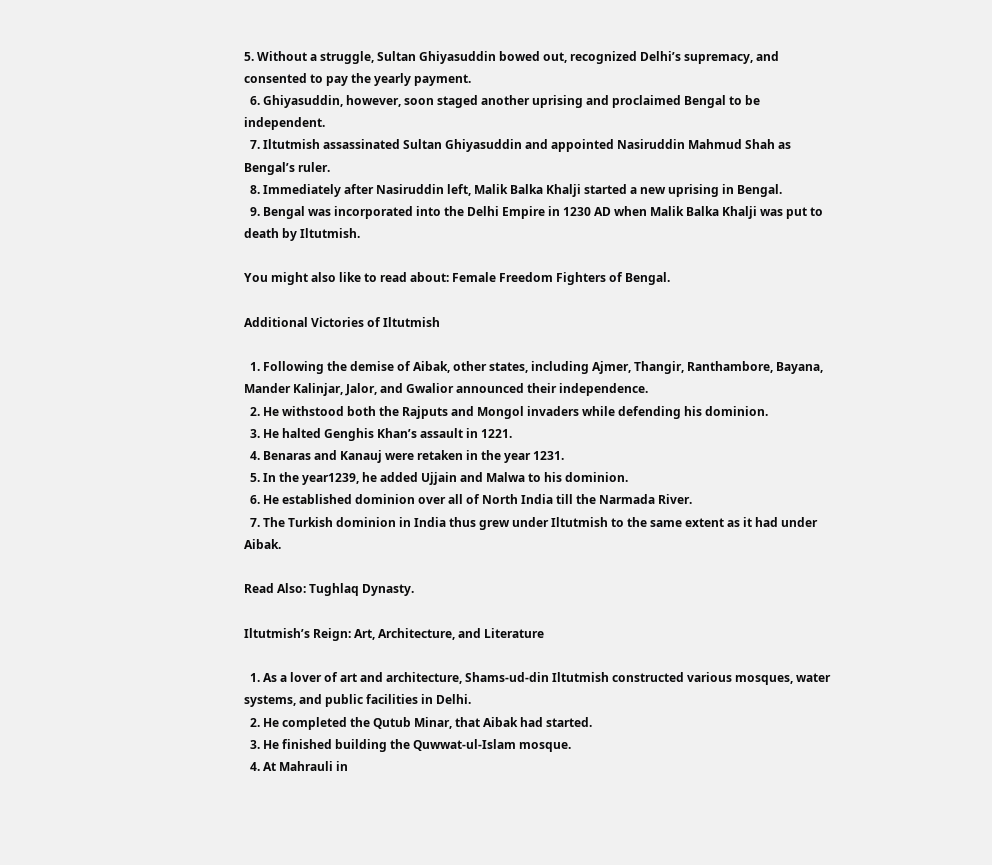5. Without a struggle, Sultan Ghiyasuddin bowed out, recognized Delhi’s supremacy, and consented to pay the yearly payment.
  6. Ghiyasuddin, however, soon staged another uprising and proclaimed Bengal to be independent.
  7. Iltutmish assassinated Sultan Ghiyasuddin and appointed Nasiruddin Mahmud Shah as Bengal’s ruler.
  8. Immediately after Nasiruddin left, Malik Balka Khalji started a new uprising in Bengal.
  9. Bengal was incorporated into the Delhi Empire in 1230 AD when Malik Balka Khalji was put to death by Iltutmish.

You might also like to read about: Female Freedom Fighters of Bengal.

Additional Victories of Iltutmish

  1. Following the demise of Aibak, other states, including Ajmer, Thangir, Ranthambore, Bayana, Mander Kalinjar, Jalor, and Gwalior announced their independence.
  2. He withstood both the Rajputs and Mongol invaders while defending his dominion.
  3. He halted Genghis Khan’s assault in 1221.
  4. Benaras and Kanauj were retaken in the year 1231.
  5. In the year1239, he added Ujjain and Malwa to his dominion.
  6. He established dominion over all of North India till the Narmada River.
  7. The Turkish dominion in India thus grew under Iltutmish to the same extent as it had under Aibak.

Read Also: Tughlaq Dynasty.

Iltutmish’s Reign: Art, Architecture, and Literature

  1. As a lover of art and architecture, Shams-ud-din Iltutmish constructed various mosques, water systems, and public facilities in Delhi.
  2. He completed the Qutub Minar, that Aibak had started.
  3. He finished building the Quwwat-ul-Islam mosque.
  4. At Mahrauli in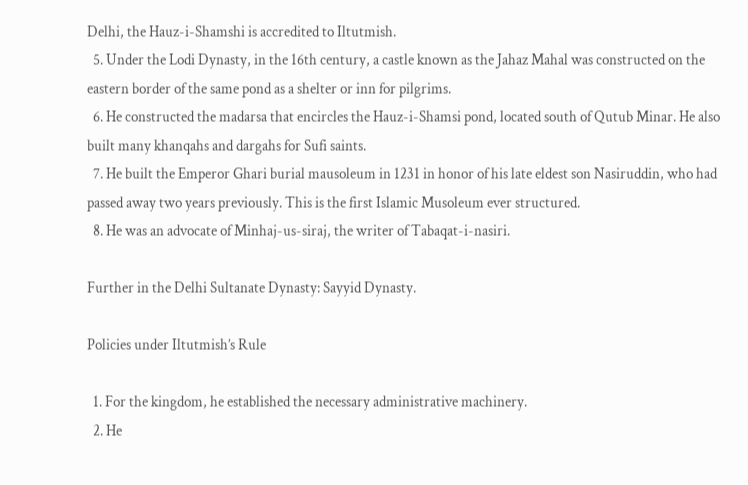Delhi, the Hauz-i-Shamshi is accredited to Iltutmish.
  5. Under the Lodi Dynasty, in the 16th century, a castle known as the Jahaz Mahal was constructed on the eastern border of the same pond as a shelter or inn for pilgrims.
  6. He constructed the madarsa that encircles the Hauz-i-Shamsi pond, located south of Qutub Minar. He also built many khanqahs and dargahs for Sufi saints.
  7. He built the Emperor Ghari burial mausoleum in 1231 in honor of his late eldest son Nasiruddin, who had passed away two years previously. This is the first Islamic Musoleum ever structured.
  8. He was an advocate of Minhaj-us-siraj, the writer of Tabaqat-i-nasiri.

Further in the Delhi Sultanate Dynasty: Sayyid Dynasty.

Policies under Iltutmish’s Rule

  1. For the kingdom, he established the necessary administrative machinery.
  2. He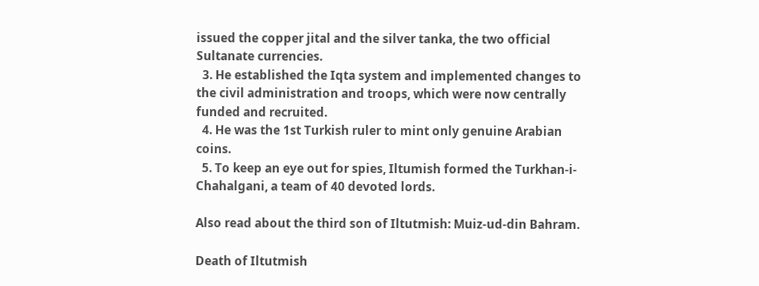issued the copper jital and the silver tanka, the two official Sultanate currencies.
  3. He established the Iqta system and implemented changes to the civil administration and troops, which were now centrally funded and recruited.
  4. He was the 1st Turkish ruler to mint only genuine Arabian coins.
  5. To keep an eye out for spies, Iltumish formed the Turkhan-i-Chahalgani, a team of 40 devoted lords.

Also read about the third son of Iltutmish: Muiz-ud-din Bahram.

Death of Iltutmish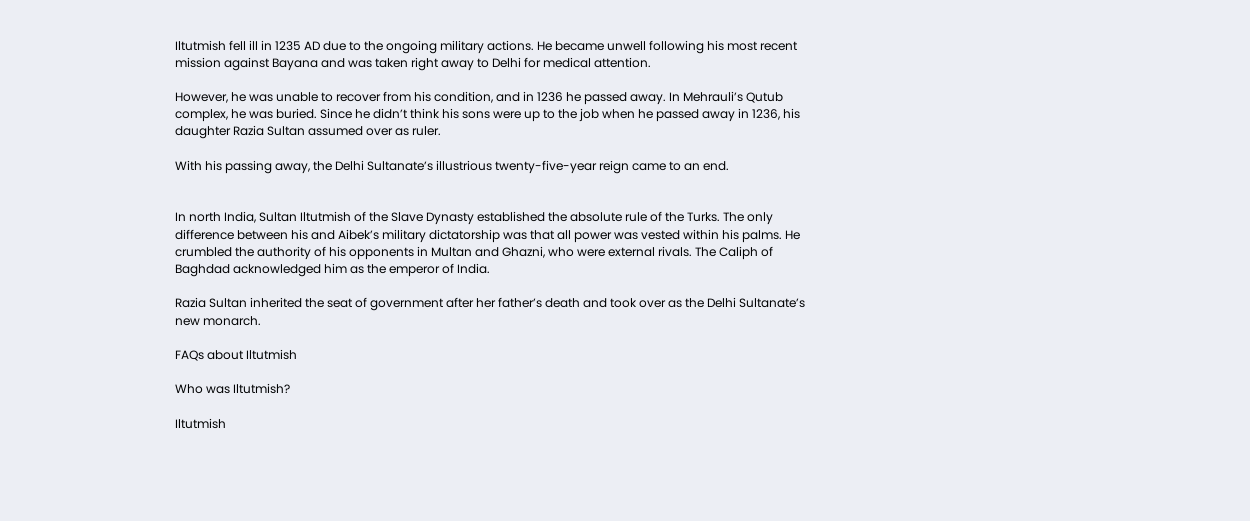Iltutmish fell ill in 1235 AD due to the ongoing military actions. He became unwell following his most recent mission against Bayana and was taken right away to Delhi for medical attention.

However, he was unable to recover from his condition, and in 1236 he passed away. In Mehrauli’s Qutub complex, he was buried. Since he didn’t think his sons were up to the job when he passed away in 1236, his daughter Razia Sultan assumed over as ruler.

With his passing away, the Delhi Sultanate’s illustrious twenty-five-year reign came to an end.


In north India, Sultan Iltutmish of the Slave Dynasty established the absolute rule of the Turks. The only difference between his and Aibek’s military dictatorship was that all power was vested within his palms. He crumbled the authority of his opponents in Multan and Ghazni, who were external rivals. The Caliph of Baghdad acknowledged him as the emperor of India.

Razia Sultan inherited the seat of government after her father’s death and took over as the Delhi Sultanate’s new monarch.

FAQs about Iltutmish

Who was Iltutmish?

Iltutmish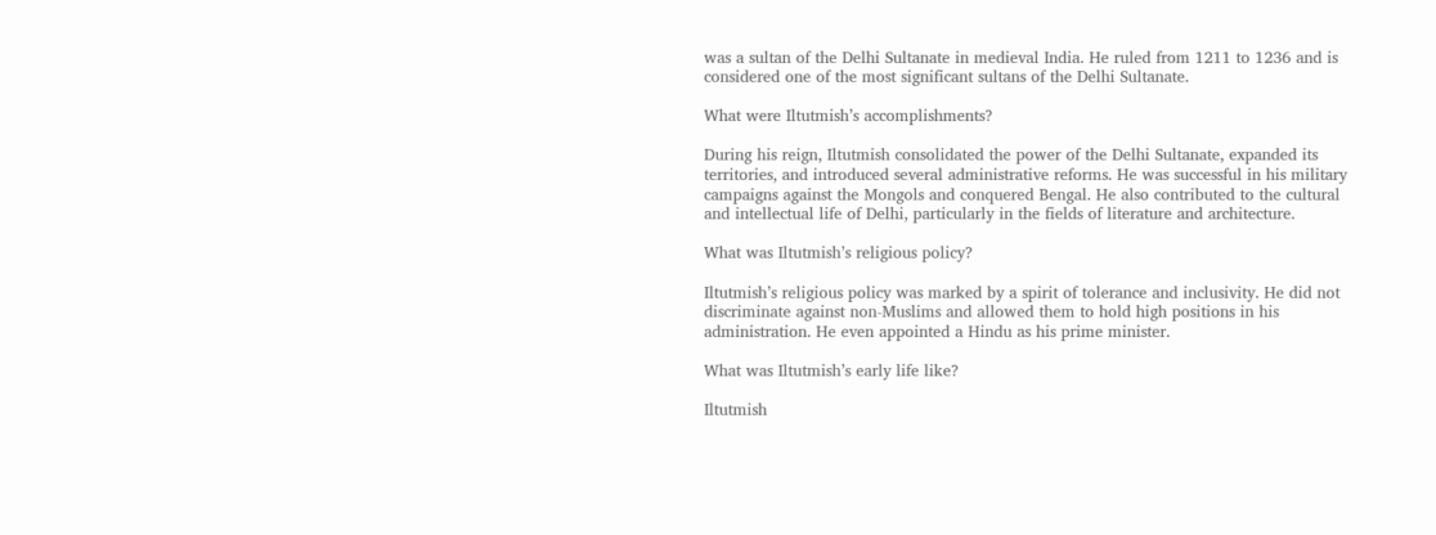was a sultan of the Delhi Sultanate in medieval India. He ruled from 1211 to 1236 and is considered one of the most significant sultans of the Delhi Sultanate.

What were Iltutmish’s accomplishments?

During his reign, Iltutmish consolidated the power of the Delhi Sultanate, expanded its territories, and introduced several administrative reforms. He was successful in his military campaigns against the Mongols and conquered Bengal. He also contributed to the cultural and intellectual life of Delhi, particularly in the fields of literature and architecture.

What was Iltutmish’s religious policy?

Iltutmish’s religious policy was marked by a spirit of tolerance and inclusivity. He did not discriminate against non-Muslims and allowed them to hold high positions in his administration. He even appointed a Hindu as his prime minister.

What was Iltutmish’s early life like?

Iltutmish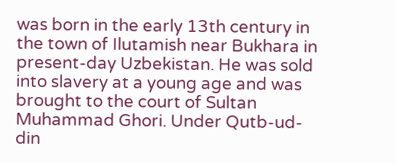was born in the early 13th century in the town of Ilutamish near Bukhara in present-day Uzbekistan. He was sold into slavery at a young age and was brought to the court of Sultan Muhammad Ghori. Under Qutb-ud-din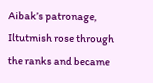Aibak’s patronage, Iltutmish rose through the ranks and became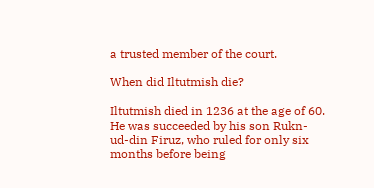a trusted member of the court.

When did Iltutmish die?

Iltutmish died in 1236 at the age of 60. He was succeeded by his son Rukn-ud-din Firuz, who ruled for only six months before being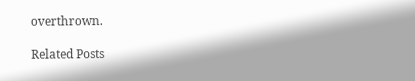overthrown.

Related Posts